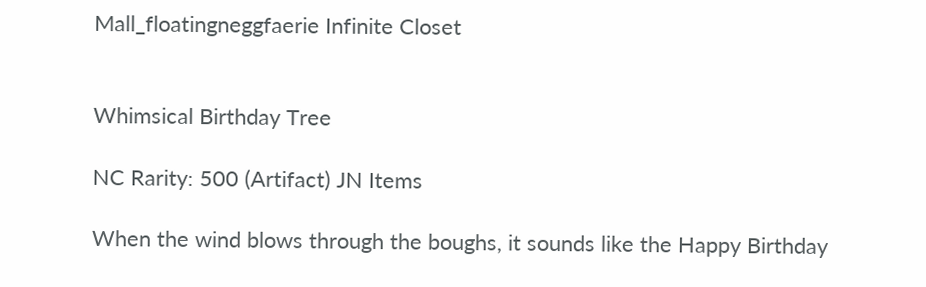Mall_floatingneggfaerie Infinite Closet


Whimsical Birthday Tree

NC Rarity: 500 (Artifact) JN Items

When the wind blows through the boughs, it sounds like the Happy Birthday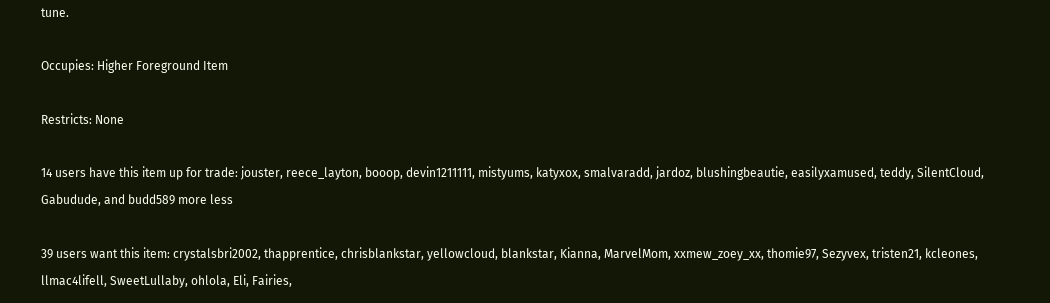tune.

Occupies: Higher Foreground Item

Restricts: None

14 users have this item up for trade: jouster, reece_layton, booop, devin1211111, mistyums, katyxox, smalvaradd, jardoz, blushingbeautie, easilyxamused, teddy, SilentCloud, Gabudude, and budd589 more less

39 users want this item: crystalsbri2002, thapprentice, chrisblankstar, yellowcloud, blankstar, Kianna, MarvelMom, xxmew_zoey_xx, thomie97, Sezyvex, tristen21, kcleones, llmac4lifell, SweetLullaby, ohlola, Eli, Fairies,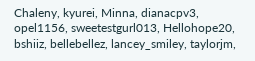Chaleny, kyurei, Minna, dianacpv3, opel1156, sweetestgurl013, Hellohope20, bshiiz, bellebellez, lancey_smiley, taylorjm,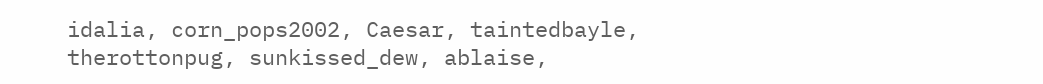idalia, corn_pops2002, Caesar, taintedbayle, therottonpug, sunkissed_dew, ablaise,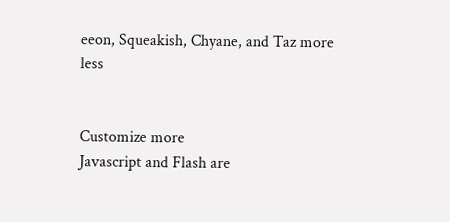eeon, Squeakish, Chyane, and Taz more less


Customize more
Javascript and Flash are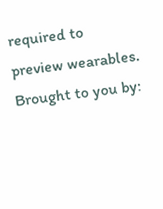required to preview wearables.
Brought to you by: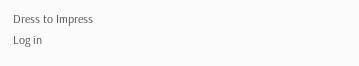Dress to Impress
Log in